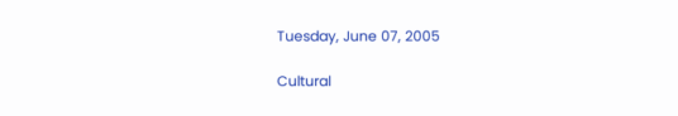Tuesday, June 07, 2005

Cultural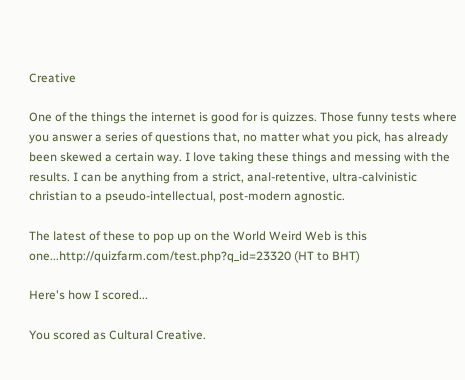Creative

One of the things the internet is good for is quizzes. Those funny tests where you answer a series of questions that, no matter what you pick, has already been skewed a certain way. I love taking these things and messing with the results. I can be anything from a strict, anal-retentive, ultra-calvinistic christian to a pseudo-intellectual, post-modern agnostic.

The latest of these to pop up on the World Weird Web is this one...http://quizfarm.com/test.php?q_id=23320 (HT to BHT)

Here's how I scored...

You scored as Cultural Creative.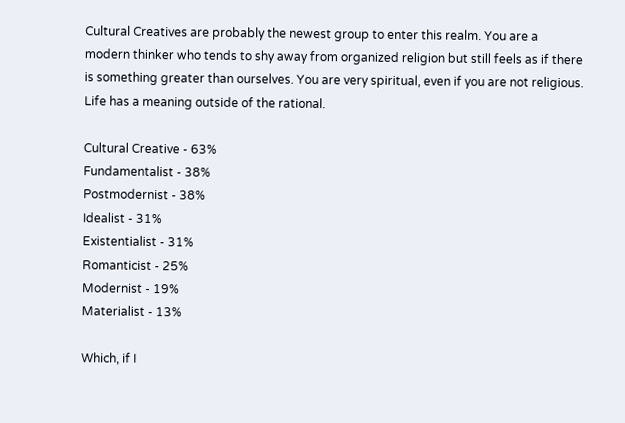Cultural Creatives are probably the newest group to enter this realm. You are a modern thinker who tends to shy away from organized religion but still feels as if there is something greater than ourselves. You are very spiritual, even if you are not religious. Life has a meaning outside of the rational.

Cultural Creative - 63%
Fundamentalist - 38%
Postmodernist - 38%
Idealist - 31%
Existentialist - 31%
Romanticist - 25%
Modernist - 19%
Materialist - 13%

Which, if I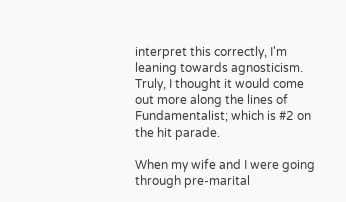interpret this correctly, I'm leaning towards agnosticism. Truly, I thought it would come out more along the lines of Fundamentalist; which is #2 on the hit parade.

When my wife and I were going through pre-marital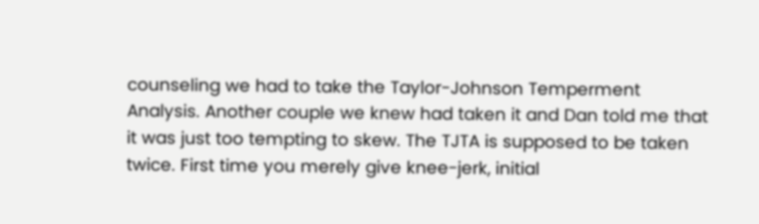counseling we had to take the Taylor-Johnson Temperment Analysis. Another couple we knew had taken it and Dan told me that it was just too tempting to skew. The TJTA is supposed to be taken twice. First time you merely give knee-jerk, initial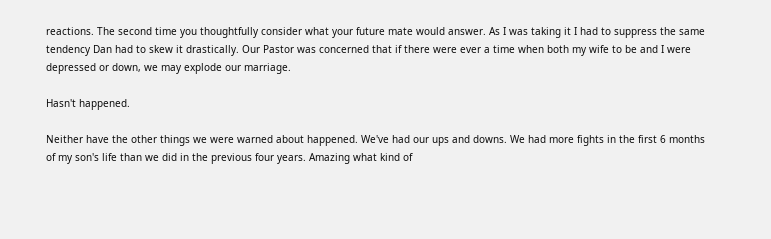reactions. The second time you thoughtfully consider what your future mate would answer. As I was taking it I had to suppress the same tendency Dan had to skew it drastically. Our Pastor was concerned that if there were ever a time when both my wife to be and I were depressed or down, we may explode our marriage.

Hasn't happened.

Neither have the other things we were warned about happened. We've had our ups and downs. We had more fights in the first 6 months of my son's life than we did in the previous four years. Amazing what kind of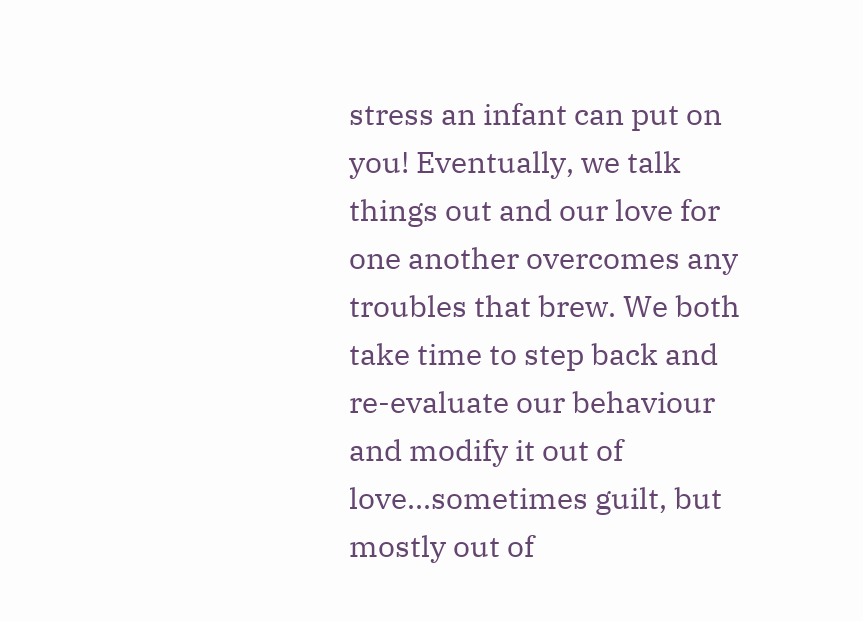stress an infant can put on you! Eventually, we talk things out and our love for one another overcomes any troubles that brew. We both take time to step back and re-evaluate our behaviour and modify it out of love...sometimes guilt, but mostly out of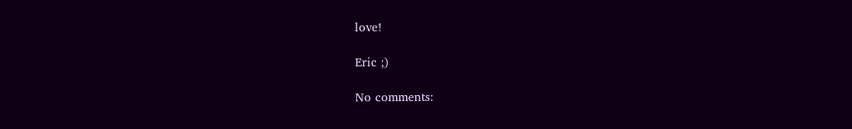love!

Eric ;)

No comments: